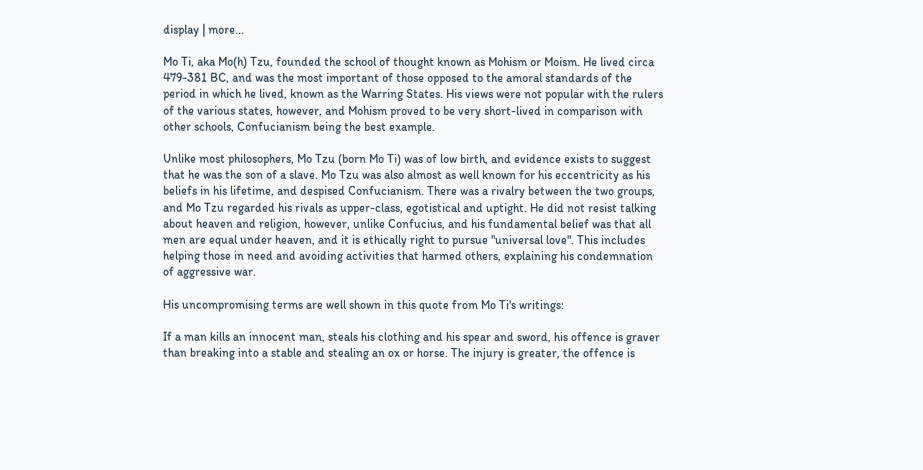display | more...

Mo Ti, aka Mo(h) Tzu, founded the school of thought known as Mohism or Moism. He lived circa 479-381 BC, and was the most important of those opposed to the amoral standards of the period in which he lived, known as the Warring States. His views were not popular with the rulers of the various states, however, and Mohism proved to be very short-lived in comparison with other schools, Confucianism being the best example.

Unlike most philosophers, Mo Tzu (born Mo Ti) was of low birth, and evidence exists to suggest that he was the son of a slave. Mo Tzu was also almost as well known for his eccentricity as his beliefs in his lifetime, and despised Confucianism. There was a rivalry between the two groups, and Mo Tzu regarded his rivals as upper-class, egotistical and uptight. He did not resist talking about heaven and religion, however, unlike Confucius, and his fundamental belief was that all men are equal under heaven, and it is ethically right to pursue "universal love". This includes helping those in need and avoiding activities that harmed others, explaining his condemnation of aggressive war.

His uncompromising terms are well shown in this quote from Mo Ti's writings:

If a man kills an innocent man, steals his clothing and his spear and sword, his offence is graver than breaking into a stable and stealing an ox or horse. The injury is greater, the offence is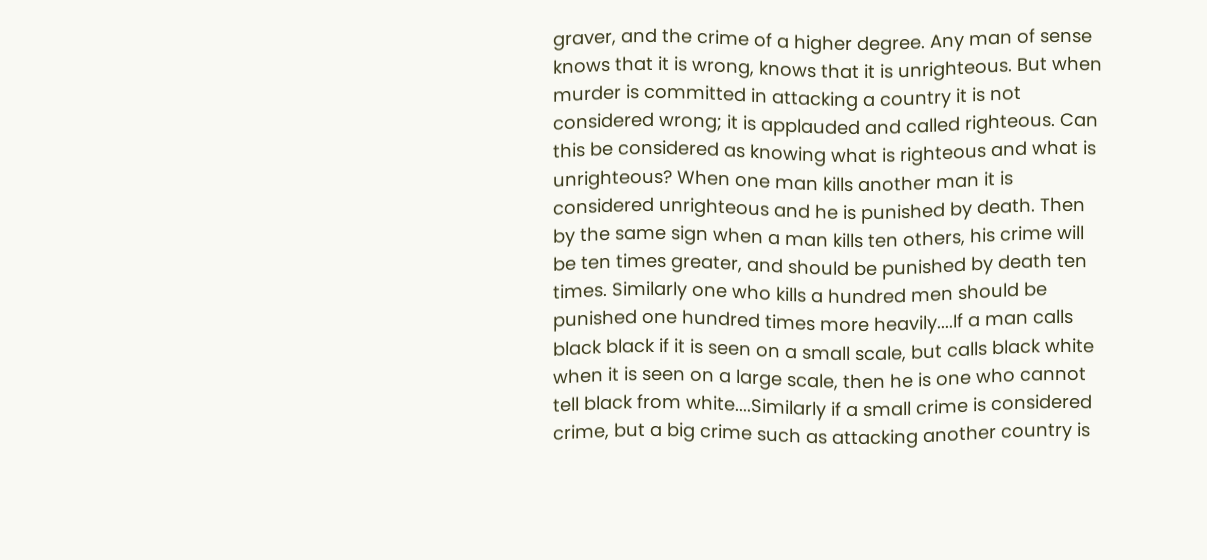graver, and the crime of a higher degree. Any man of sense knows that it is wrong, knows that it is unrighteous. But when murder is committed in attacking a country it is not considered wrong; it is applauded and called righteous. Can this be considered as knowing what is righteous and what is unrighteous? When one man kills another man it is considered unrighteous and he is punished by death. Then by the same sign when a man kills ten others, his crime will be ten times greater, and should be punished by death ten times. Similarly one who kills a hundred men should be punished one hundred times more heavily....If a man calls black black if it is seen on a small scale, but calls black white when it is seen on a large scale, then he is one who cannot tell black from white....Similarly if a small crime is considered crime, but a big crime such as attacking another country is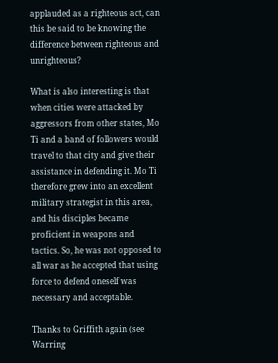applauded as a righteous act, can this be said to be knowing the difference between righteous and unrighteous?

What is also interesting is that when cities were attacked by aggressors from other states, Mo Ti and a band of followers would travel to that city and give their assistance in defending it. Mo Ti therefore grew into an excellent military strategist in this area, and his disciples became proficient in weapons and tactics. So, he was not opposed to all war as he accepted that using force to defend oneself was necessary and acceptable.

Thanks to Griffith again (see Warring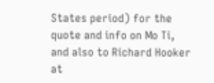States period) for the quote and info on Mo Ti, and also to Richard Hooker at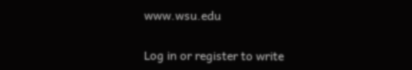www.wsu.edu

Log in or register to write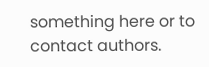something here or to contact authors.